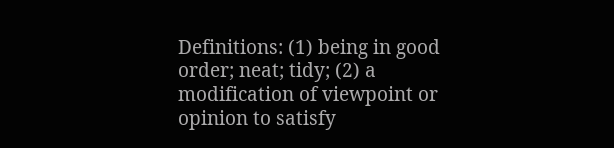Definitions: (1) being in good order; neat; tidy; (2) a modification of viewpoint or opinion to satisfy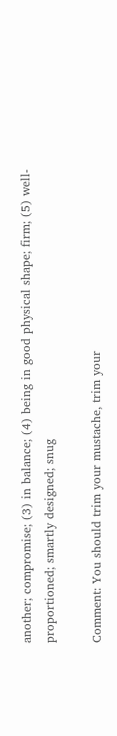another; compromise; (3) in balance; (4) being in good physical shape; firm; (5) well-proportioned; smartly designed; snug

Comment: You should trim your mustache, trim your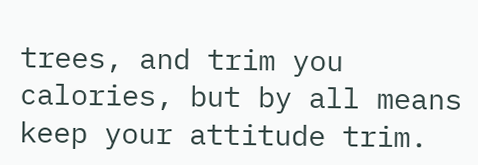trees, and trim you calories, but by all means keep your attitude trim.